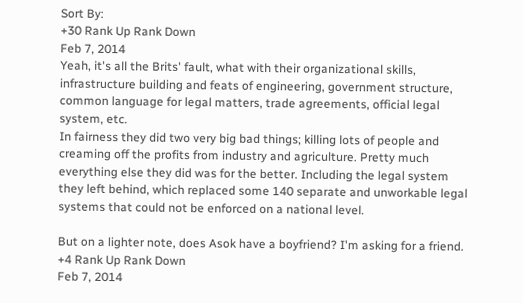Sort By:
+30 Rank Up Rank Down
Feb 7, 2014
Yeah, it's all the Brits' fault, what with their organizational skills, infrastructure building and feats of engineering, government structure, common language for legal matters, trade agreements, official legal system, etc.
In fairness they did two very big bad things; killing lots of people and creaming off the profits from industry and agriculture. Pretty much everything else they did was for the better. Including the legal system they left behind, which replaced some 140 separate and unworkable legal systems that could not be enforced on a national level.

But on a lighter note, does Asok have a boyfriend? I'm asking for a friend.
+4 Rank Up Rank Down
Feb 7, 2014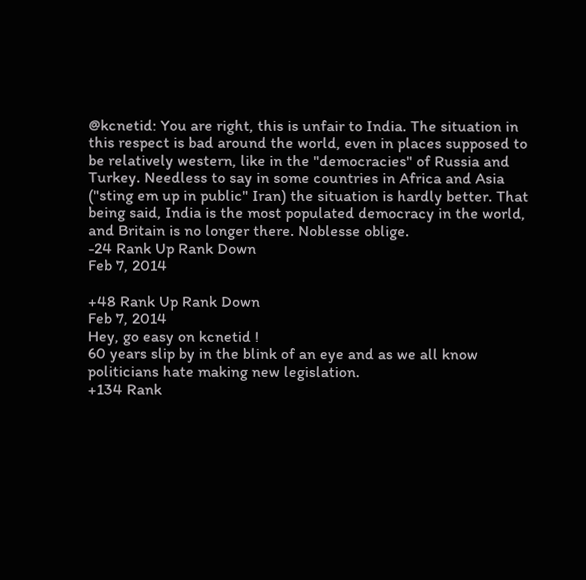@kcnetid: You are right, this is unfair to India. The situation in this respect is bad around the world, even in places supposed to be relatively western, like in the "democracies" of Russia and Turkey. Needless to say in some countries in Africa and Asia ("sting em up in public" Iran) the situation is hardly better. That being said, India is the most populated democracy in the world, and Britain is no longer there. Noblesse oblige.
-24 Rank Up Rank Down
Feb 7, 2014

+48 Rank Up Rank Down
Feb 7, 2014
Hey, go easy on kcnetid !
60 years slip by in the blink of an eye and as we all know politicians hate making new legislation.
+134 Rank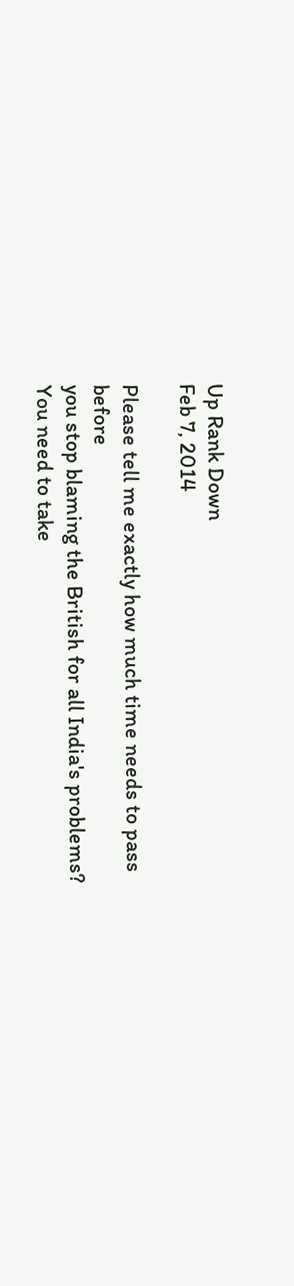Up Rank Down
Feb 7, 2014

Please tell me exactly how much time needs to pass before
you stop blaming the British for all India's problems?
You need to take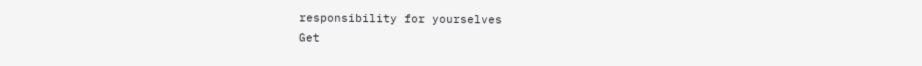responsibility for yourselves
Get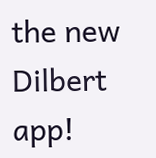the new Dilbert app!